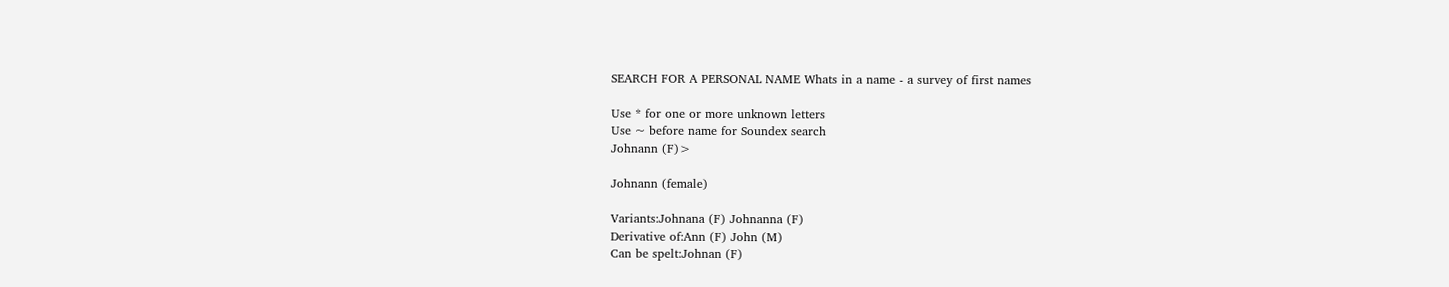SEARCH FOR A PERSONAL NAME Whats in a name - a survey of first names

Use * for one or more unknown letters
Use ~ before name for Soundex search
Johnann (F)>

Johnann (female)

Variants:Johnana (F) Johnanna (F)
Derivative of:Ann (F) John (M)
Can be spelt:Johnan (F)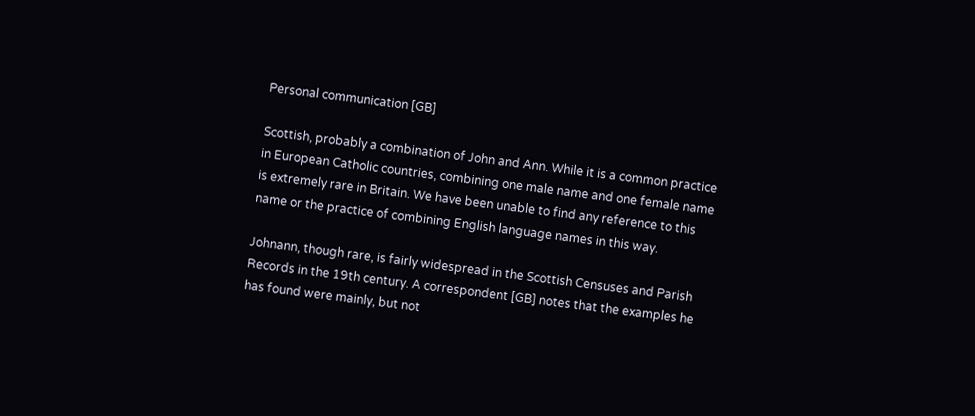Personal communication [GB]

Scottish, probably a combination of John and Ann. While it is a common practice in European Catholic countries, combining one male name and one female name is extremely rare in Britain. We have been unable to find any reference to this name or the practice of combining English language names in this way.

Johnann, though rare, is fairly widespread in the Scottish Censuses and Parish Records in the 19th century. A correspondent [GB] notes that the examples he has found were mainly, but not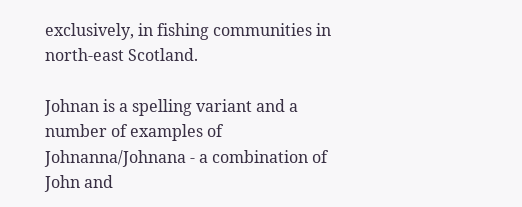exclusively, in fishing communities in north-east Scotland.

Johnan is a spelling variant and a number of examples of Johnanna/Johnana - a combination of John and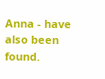Anna - have also been found.